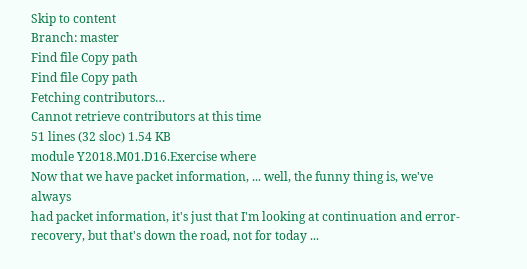Skip to content
Branch: master
Find file Copy path
Find file Copy path
Fetching contributors…
Cannot retrieve contributors at this time
51 lines (32 sloc) 1.54 KB
module Y2018.M01.D16.Exercise where
Now that we have packet information, ... well, the funny thing is, we've always
had packet information, it's just that I'm looking at continuation and error-
recovery, but that's down the road, not for today ...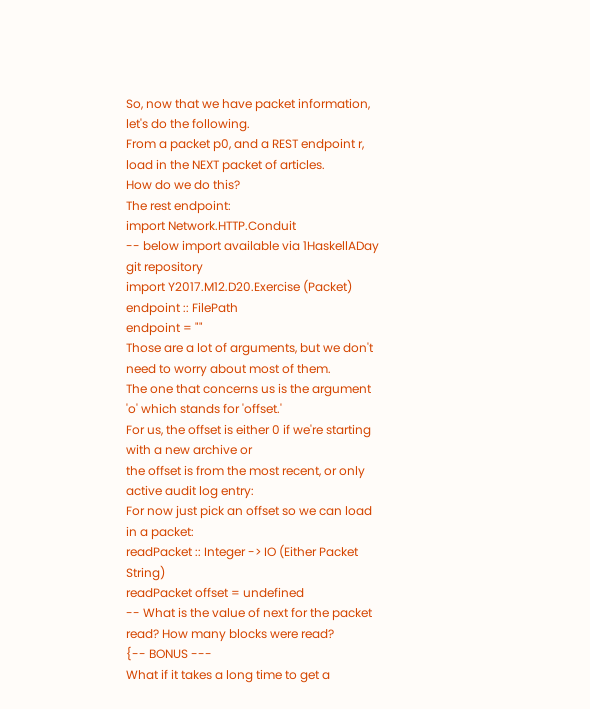So, now that we have packet information, let's do the following.
From a packet p0, and a REST endpoint r, load in the NEXT packet of articles.
How do we do this?
The rest endpoint:
import Network.HTTP.Conduit
-- below import available via 1HaskellADay git repository
import Y2017.M12.D20.Exercise (Packet)
endpoint :: FilePath
endpoint = ""
Those are a lot of arguments, but we don't need to worry about most of them.
The one that concerns us is the argument 'o' which stands for 'offset.'
For us, the offset is either 0 if we're starting with a new archive or
the offset is from the most recent, or only active audit log entry:
For now just pick an offset so we can load in a packet:
readPacket :: Integer -> IO (Either Packet String)
readPacket offset = undefined
-- What is the value of next for the packet read? How many blocks were read?
{-- BONUS ---
What if it takes a long time to get a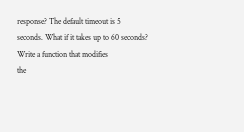response? The default timeout is 5
seconds. What if it takes up to 60 seconds? Write a function that modifies
the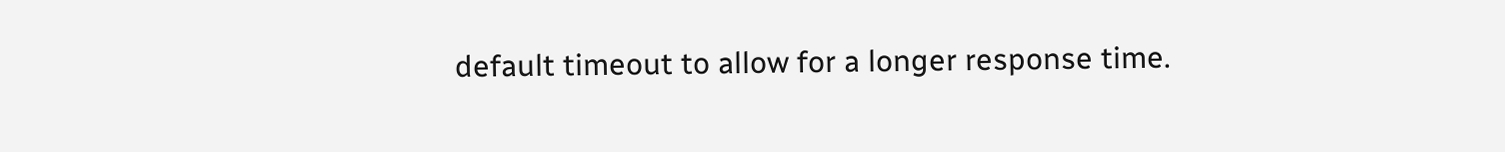default timeout to allow for a longer response time.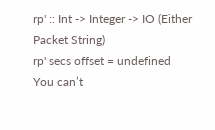rp' :: Int -> Integer -> IO (Either Packet String)
rp' secs offset = undefined
You can’t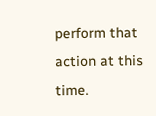perform that action at this time.